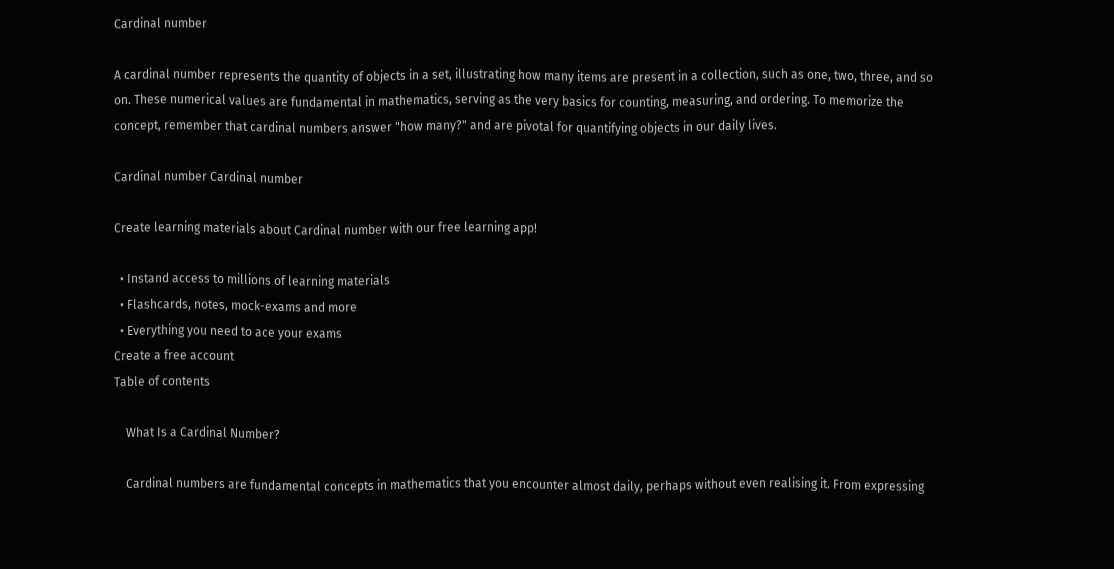Cardinal number

A cardinal number represents the quantity of objects in a set, illustrating how many items are present in a collection, such as one, two, three, and so on. These numerical values are fundamental in mathematics, serving as the very basics for counting, measuring, and ordering. To memorize the concept, remember that cardinal numbers answer "how many?" and are pivotal for quantifying objects in our daily lives.

Cardinal number Cardinal number

Create learning materials about Cardinal number with our free learning app!

  • Instand access to millions of learning materials
  • Flashcards, notes, mock-exams and more
  • Everything you need to ace your exams
Create a free account
Table of contents

    What Is a Cardinal Number?

    Cardinal numbers are fundamental concepts in mathematics that you encounter almost daily, perhaps without even realising it. From expressing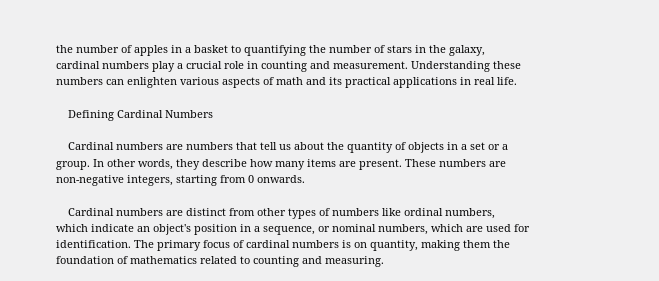the number of apples in a basket to quantifying the number of stars in the galaxy, cardinal numbers play a crucial role in counting and measurement. Understanding these numbers can enlighten various aspects of math and its practical applications in real life.

    Defining Cardinal Numbers

    Cardinal numbers are numbers that tell us about the quantity of objects in a set or a group. In other words, they describe how many items are present. These numbers are non-negative integers, starting from 0 onwards.

    Cardinal numbers are distinct from other types of numbers like ordinal numbers, which indicate an object's position in a sequence, or nominal numbers, which are used for identification. The primary focus of cardinal numbers is on quantity, making them the foundation of mathematics related to counting and measuring.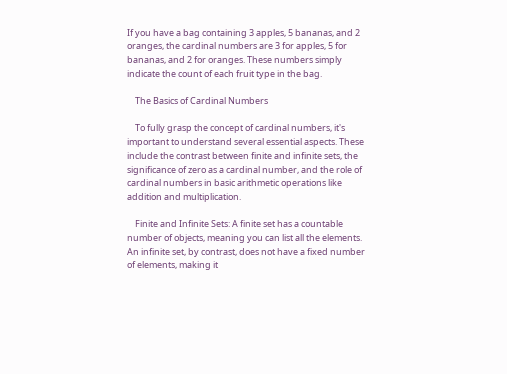If you have a bag containing 3 apples, 5 bananas, and 2 oranges, the cardinal numbers are 3 for apples, 5 for bananas, and 2 for oranges. These numbers simply indicate the count of each fruit type in the bag.

    The Basics of Cardinal Numbers

    To fully grasp the concept of cardinal numbers, it's important to understand several essential aspects. These include the contrast between finite and infinite sets, the significance of zero as a cardinal number, and the role of cardinal numbers in basic arithmetic operations like addition and multiplication.

    Finite and Infinite Sets: A finite set has a countable number of objects, meaning you can list all the elements. An infinite set, by contrast, does not have a fixed number of elements, making it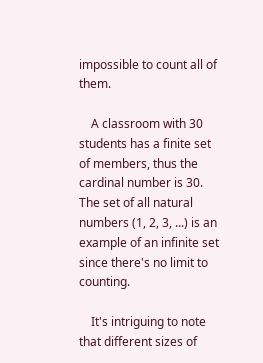impossible to count all of them.

    A classroom with 30 students has a finite set of members, thus the cardinal number is 30. The set of all natural numbers (1, 2, 3, ...) is an example of an infinite set since there's no limit to counting.

    It's intriguing to note that different sizes of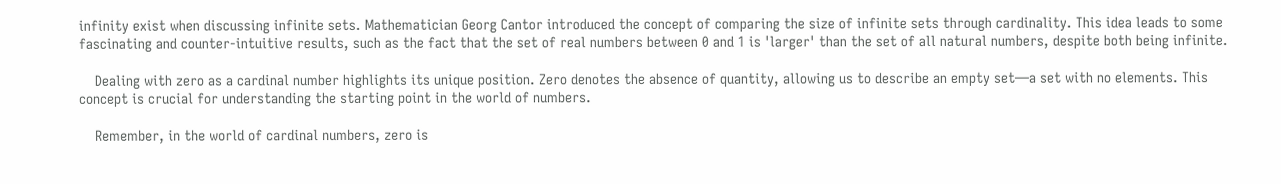infinity exist when discussing infinite sets. Mathematician Georg Cantor introduced the concept of comparing the size of infinite sets through cardinality. This idea leads to some fascinating and counter-intuitive results, such as the fact that the set of real numbers between 0 and 1 is 'larger' than the set of all natural numbers, despite both being infinite.

    Dealing with zero as a cardinal number highlights its unique position. Zero denotes the absence of quantity, allowing us to describe an empty set—a set with no elements. This concept is crucial for understanding the starting point in the world of numbers.

    Remember, in the world of cardinal numbers, zero is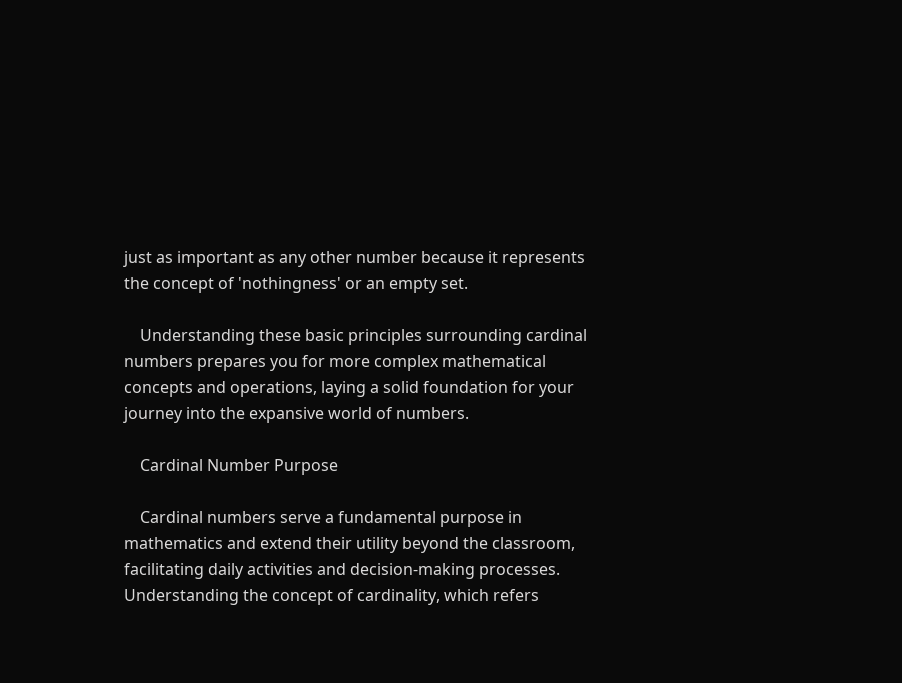just as important as any other number because it represents the concept of 'nothingness' or an empty set.

    Understanding these basic principles surrounding cardinal numbers prepares you for more complex mathematical concepts and operations, laying a solid foundation for your journey into the expansive world of numbers.

    Cardinal Number Purpose

    Cardinal numbers serve a fundamental purpose in mathematics and extend their utility beyond the classroom, facilitating daily activities and decision-making processes. Understanding the concept of cardinality, which refers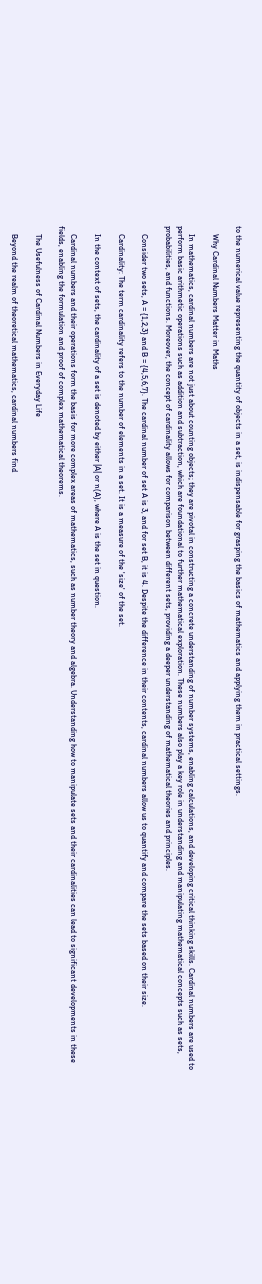to the numerical value representing the quantity of objects in a set, is indispensable for grasping the basics of mathematics and applying them in practical settings.

    Why Cardinal Numbers Matter in Maths

    In mathematics, cardinal numbers are not just about counting objects; they are pivotal in constructing a concrete understanding of number systems, enabling calculations, and developing critical thinking skills. Cardinal numbers are used to perform basic arithmetic operations such as addition and subtraction, which are foundational to further mathematical exploration. These numbers also play a key role in understanding and manipulating mathematical concepts such as sets, probabilities, and functions. Moreover, the concept of cardinality allows for comparison between different sets, providing a deeper understanding of mathematical theories and principles.

    Consider two sets, A = {1,2,3} and B = {4,5,6,7}. The cardinal number of set A is 3, and for set B, it is 4. Despite the difference in their contents, cardinal numbers allow us to quantify and compare the sets based on their size.

    Cardinality: The term cardinality refers to the number of elements in a set. It is a measure of the 'size' of the set.

    In the context of sets, the cardinality of a set is denoted by either |A| or n(A), where A is the set in question.

    Cardinal numbers and their operations form the basis for more complex areas of mathematics, such as number theory and algebra. Understanding how to manipulate sets and their cardinalities can lead to significant developments in these fields, enabling the formulation and proof of complex mathematical theorems.

    The Usefulness of Cardinal Numbers in Everyday Life

    Beyond the realm of theoretical mathematics, cardinal numbers find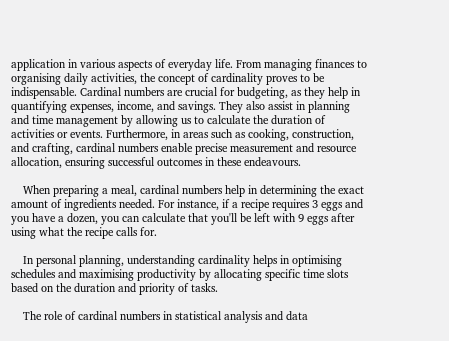application in various aspects of everyday life. From managing finances to organising daily activities, the concept of cardinality proves to be indispensable. Cardinal numbers are crucial for budgeting, as they help in quantifying expenses, income, and savings. They also assist in planning and time management by allowing us to calculate the duration of activities or events. Furthermore, in areas such as cooking, construction, and crafting, cardinal numbers enable precise measurement and resource allocation, ensuring successful outcomes in these endeavours.

    When preparing a meal, cardinal numbers help in determining the exact amount of ingredients needed. For instance, if a recipe requires 3 eggs and you have a dozen, you can calculate that you'll be left with 9 eggs after using what the recipe calls for.

    In personal planning, understanding cardinality helps in optimising schedules and maximising productivity by allocating specific time slots based on the duration and priority of tasks.

    The role of cardinal numbers in statistical analysis and data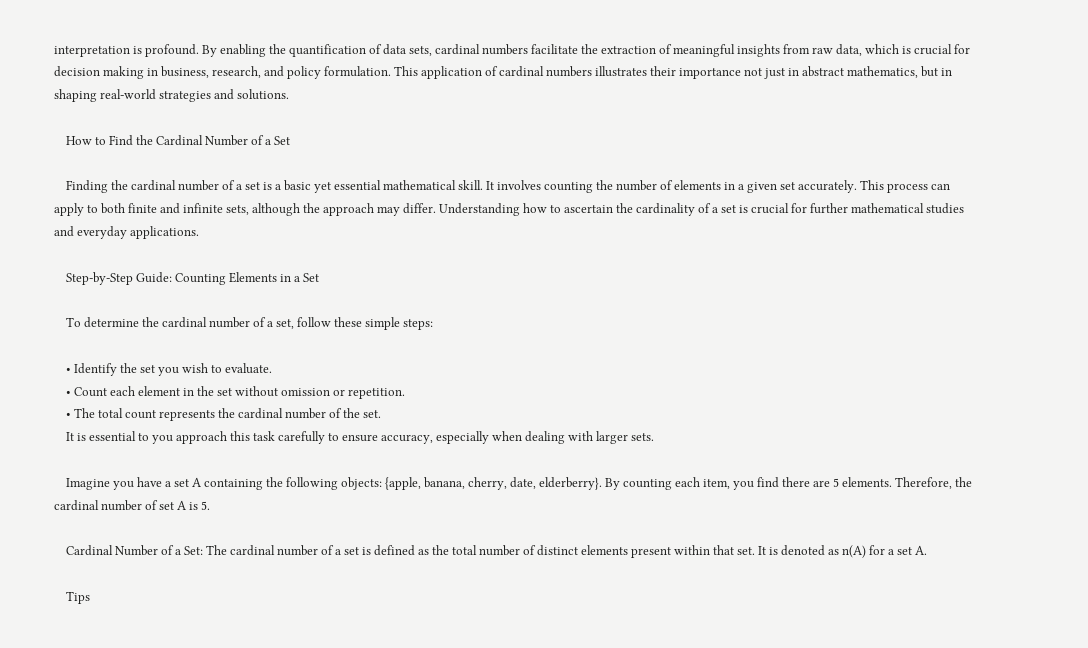interpretation is profound. By enabling the quantification of data sets, cardinal numbers facilitate the extraction of meaningful insights from raw data, which is crucial for decision making in business, research, and policy formulation. This application of cardinal numbers illustrates their importance not just in abstract mathematics, but in shaping real-world strategies and solutions.

    How to Find the Cardinal Number of a Set

    Finding the cardinal number of a set is a basic yet essential mathematical skill. It involves counting the number of elements in a given set accurately. This process can apply to both finite and infinite sets, although the approach may differ. Understanding how to ascertain the cardinality of a set is crucial for further mathematical studies and everyday applications.

    Step-by-Step Guide: Counting Elements in a Set

    To determine the cardinal number of a set, follow these simple steps:

    • Identify the set you wish to evaluate.
    • Count each element in the set without omission or repetition.
    • The total count represents the cardinal number of the set.
    It is essential to you approach this task carefully to ensure accuracy, especially when dealing with larger sets.

    Imagine you have a set A containing the following objects: {apple, banana, cherry, date, elderberry}. By counting each item, you find there are 5 elements. Therefore, the cardinal number of set A is 5.

    Cardinal Number of a Set: The cardinal number of a set is defined as the total number of distinct elements present within that set. It is denoted as n(A) for a set A.

    Tips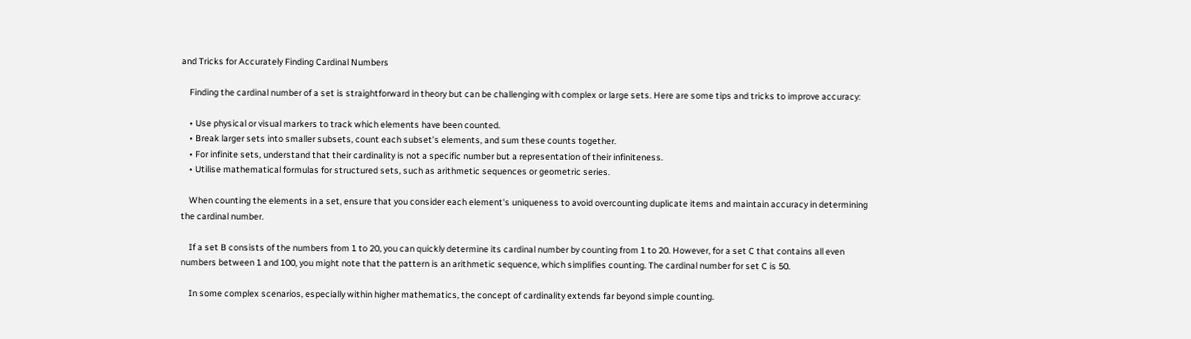and Tricks for Accurately Finding Cardinal Numbers

    Finding the cardinal number of a set is straightforward in theory but can be challenging with complex or large sets. Here are some tips and tricks to improve accuracy:

    • Use physical or visual markers to track which elements have been counted.
    • Break larger sets into smaller subsets, count each subset’s elements, and sum these counts together.
    • For infinite sets, understand that their cardinality is not a specific number but a representation of their infiniteness.
    • Utilise mathematical formulas for structured sets, such as arithmetic sequences or geometric series.

    When counting the elements in a set, ensure that you consider each element's uniqueness to avoid overcounting duplicate items and maintain accuracy in determining the cardinal number.

    If a set B consists of the numbers from 1 to 20, you can quickly determine its cardinal number by counting from 1 to 20. However, for a set C that contains all even numbers between 1 and 100, you might note that the pattern is an arithmetic sequence, which simplifies counting. The cardinal number for set C is 50.

    In some complex scenarios, especially within higher mathematics, the concept of cardinality extends far beyond simple counting.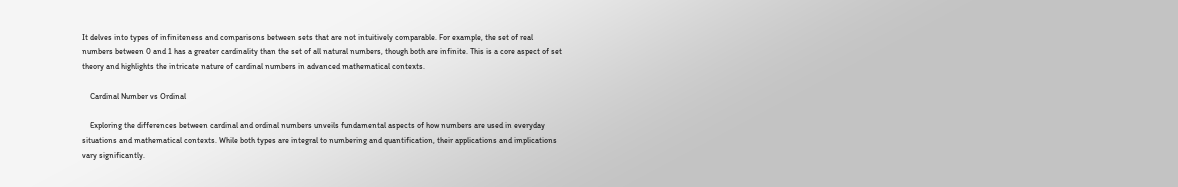It delves into types of infiniteness and comparisons between sets that are not intuitively comparable. For example, the set of real numbers between 0 and 1 has a greater cardinality than the set of all natural numbers, though both are infinite. This is a core aspect of set theory and highlights the intricate nature of cardinal numbers in advanced mathematical contexts.

    Cardinal Number vs Ordinal

    Exploring the differences between cardinal and ordinal numbers unveils fundamental aspects of how numbers are used in everyday situations and mathematical contexts. While both types are integral to numbering and quantification, their applications and implications vary significantly.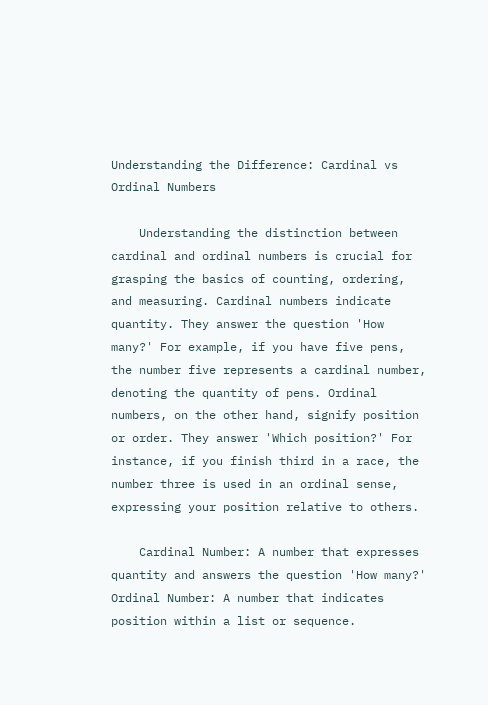Understanding the Difference: Cardinal vs Ordinal Numbers

    Understanding the distinction between cardinal and ordinal numbers is crucial for grasping the basics of counting, ordering, and measuring. Cardinal numbers indicate quantity. They answer the question 'How many?' For example, if you have five pens, the number five represents a cardinal number, denoting the quantity of pens. Ordinal numbers, on the other hand, signify position or order. They answer 'Which position?' For instance, if you finish third in a race, the number three is used in an ordinal sense, expressing your position relative to others.

    Cardinal Number: A number that expresses quantity and answers the question 'How many?' Ordinal Number: A number that indicates position within a list or sequence.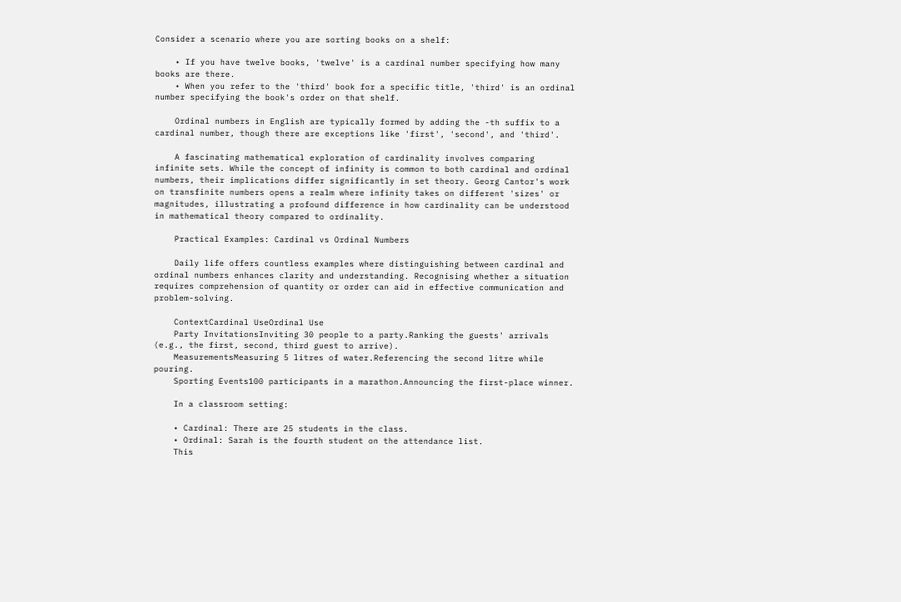Consider a scenario where you are sorting books on a shelf:

    • If you have twelve books, 'twelve' is a cardinal number specifying how many books are there.
    • When you refer to the 'third' book for a specific title, 'third' is an ordinal number specifying the book's order on that shelf.

    Ordinal numbers in English are typically formed by adding the -th suffix to a cardinal number, though there are exceptions like 'first', 'second', and 'third'.

    A fascinating mathematical exploration of cardinality involves comparing infinite sets. While the concept of infinity is common to both cardinal and ordinal numbers, their implications differ significantly in set theory. Georg Cantor's work on transfinite numbers opens a realm where infinity takes on different 'sizes' or magnitudes, illustrating a profound difference in how cardinality can be understood in mathematical theory compared to ordinality.

    Practical Examples: Cardinal vs Ordinal Numbers

    Daily life offers countless examples where distinguishing between cardinal and ordinal numbers enhances clarity and understanding. Recognising whether a situation requires comprehension of quantity or order can aid in effective communication and problem-solving.

    ContextCardinal UseOrdinal Use
    Party InvitationsInviting 30 people to a party.Ranking the guests' arrivals (e.g., the first, second, third guest to arrive).
    MeasurementsMeasuring 5 litres of water.Referencing the second litre while pouring.
    Sporting Events100 participants in a marathon.Announcing the first-place winner.

    In a classroom setting:

    • Cardinal: There are 25 students in the class.
    • Ordinal: Sarah is the fourth student on the attendance list.
    This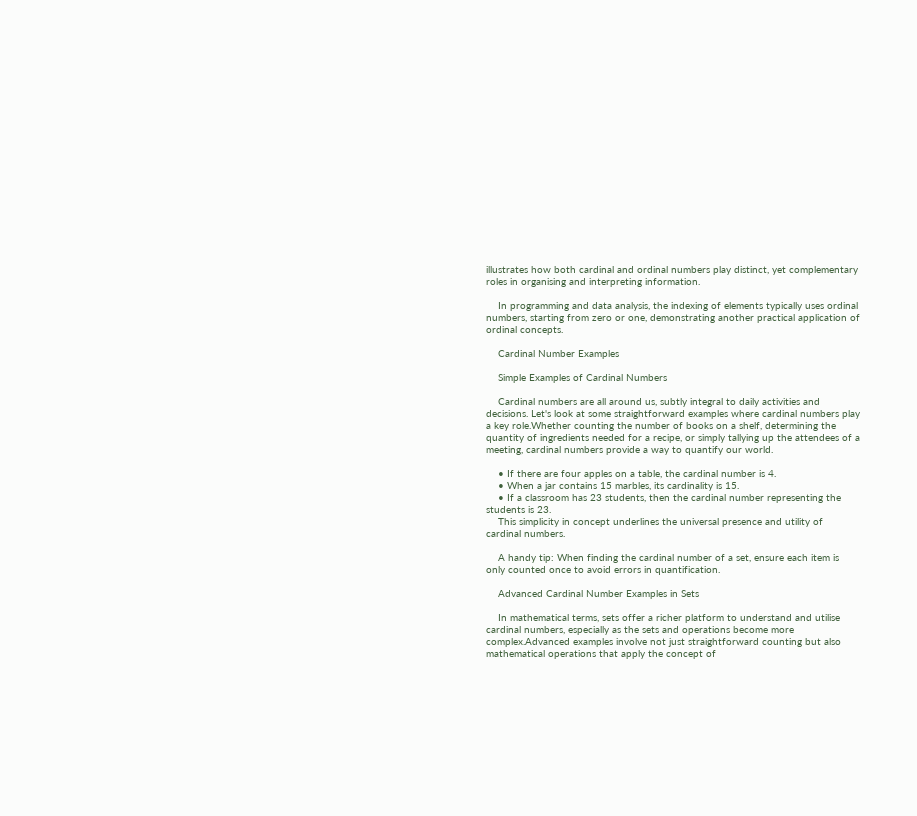illustrates how both cardinal and ordinal numbers play distinct, yet complementary roles in organising and interpreting information.

    In programming and data analysis, the indexing of elements typically uses ordinal numbers, starting from zero or one, demonstrating another practical application of ordinal concepts.

    Cardinal Number Examples

    Simple Examples of Cardinal Numbers

    Cardinal numbers are all around us, subtly integral to daily activities and decisions. Let's look at some straightforward examples where cardinal numbers play a key role.Whether counting the number of books on a shelf, determining the quantity of ingredients needed for a recipe, or simply tallying up the attendees of a meeting, cardinal numbers provide a way to quantify our world.

    • If there are four apples on a table, the cardinal number is 4.
    • When a jar contains 15 marbles, its cardinality is 15.
    • If a classroom has 23 students, then the cardinal number representing the students is 23.
    This simplicity in concept underlines the universal presence and utility of cardinal numbers.

    A handy tip: When finding the cardinal number of a set, ensure each item is only counted once to avoid errors in quantification.

    Advanced Cardinal Number Examples in Sets

    In mathematical terms, sets offer a richer platform to understand and utilise cardinal numbers, especially as the sets and operations become more complex.Advanced examples involve not just straightforward counting but also mathematical operations that apply the concept of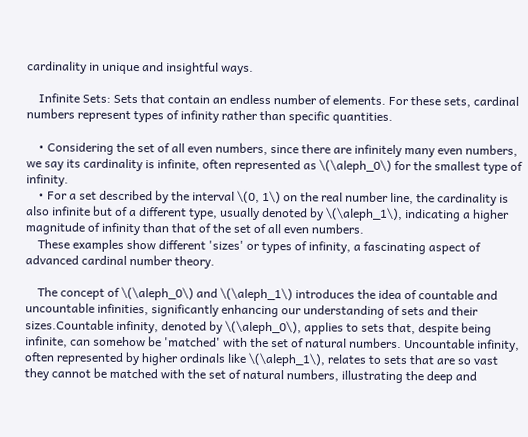cardinality in unique and insightful ways.

    Infinite Sets: Sets that contain an endless number of elements. For these sets, cardinal numbers represent types of infinity rather than specific quantities.

    • Considering the set of all even numbers, since there are infinitely many even numbers, we say its cardinality is infinite, often represented as \(\aleph_0\) for the smallest type of infinity.
    • For a set described by the interval \(0, 1\) on the real number line, the cardinality is also infinite but of a different type, usually denoted by \(\aleph_1\), indicating a higher magnitude of infinity than that of the set of all even numbers.
    These examples show different 'sizes' or types of infinity, a fascinating aspect of advanced cardinal number theory.

    The concept of \(\aleph_0\) and \(\aleph_1\) introduces the idea of countable and uncountable infinities, significantly enhancing our understanding of sets and their sizes.Countable infinity, denoted by \(\aleph_0\), applies to sets that, despite being infinite, can somehow be 'matched' with the set of natural numbers. Uncountable infinity, often represented by higher ordinals like \(\aleph_1\), relates to sets that are so vast they cannot be matched with the set of natural numbers, illustrating the deep and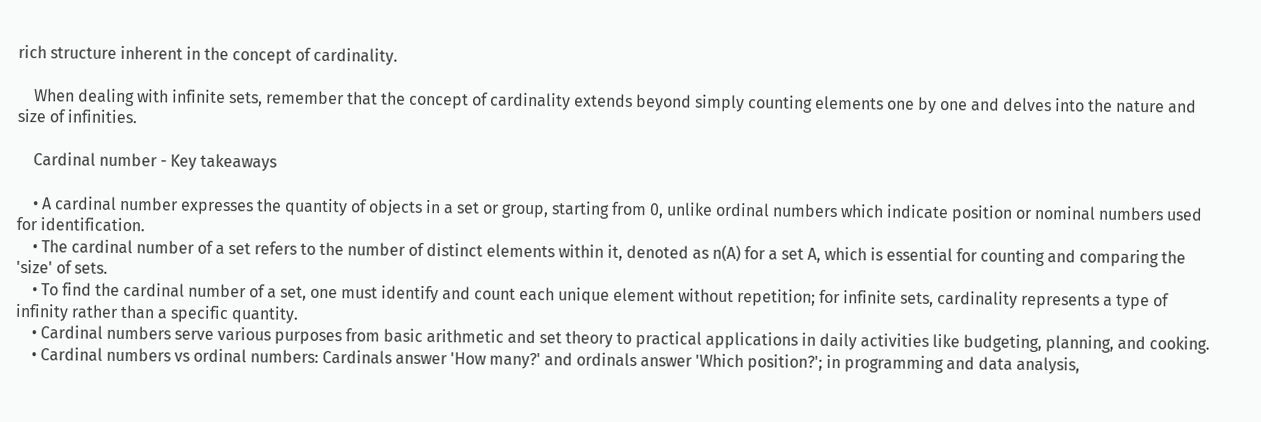rich structure inherent in the concept of cardinality.

    When dealing with infinite sets, remember that the concept of cardinality extends beyond simply counting elements one by one and delves into the nature and size of infinities.

    Cardinal number - Key takeaways

    • A cardinal number expresses the quantity of objects in a set or group, starting from 0, unlike ordinal numbers which indicate position or nominal numbers used for identification.
    • The cardinal number of a set refers to the number of distinct elements within it, denoted as n(A) for a set A, which is essential for counting and comparing the 'size' of sets.
    • To find the cardinal number of a set, one must identify and count each unique element without repetition; for infinite sets, cardinality represents a type of infinity rather than a specific quantity.
    • Cardinal numbers serve various purposes from basic arithmetic and set theory to practical applications in daily activities like budgeting, planning, and cooking.
    • Cardinal numbers vs ordinal numbers: Cardinals answer 'How many?' and ordinals answer 'Which position?'; in programming and data analysis,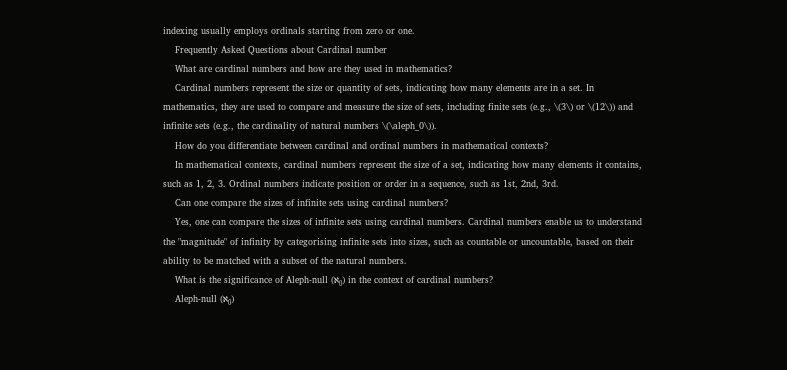indexing usually employs ordinals starting from zero or one.
    Frequently Asked Questions about Cardinal number
    What are cardinal numbers and how are they used in mathematics?
    Cardinal numbers represent the size or quantity of sets, indicating how many elements are in a set. In mathematics, they are used to compare and measure the size of sets, including finite sets (e.g., \(3\) or \(12\)) and infinite sets (e.g., the cardinality of natural numbers \(\aleph_0\)).
    How do you differentiate between cardinal and ordinal numbers in mathematical contexts?
    In mathematical contexts, cardinal numbers represent the size of a set, indicating how many elements it contains, such as 1, 2, 3. Ordinal numbers indicate position or order in a sequence, such as 1st, 2nd, 3rd.
    Can one compare the sizes of infinite sets using cardinal numbers?
    Yes, one can compare the sizes of infinite sets using cardinal numbers. Cardinal numbers enable us to understand the "magnitude" of infinity by categorising infinite sets into sizes, such as countable or uncountable, based on their ability to be matched with a subset of the natural numbers.
    What is the significance of Aleph-null (ℵ₀) in the context of cardinal numbers?
    Aleph-null (ℵ₀)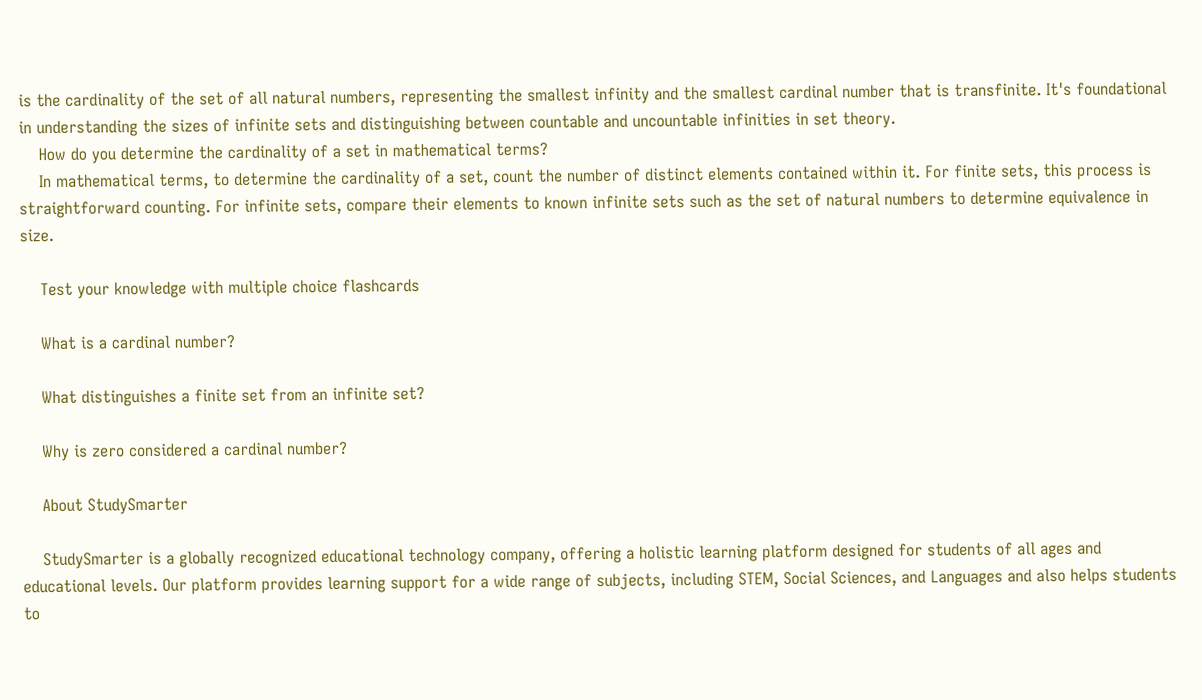is the cardinality of the set of all natural numbers, representing the smallest infinity and the smallest cardinal number that is transfinite. It's foundational in understanding the sizes of infinite sets and distinguishing between countable and uncountable infinities in set theory.
    How do you determine the cardinality of a set in mathematical terms?
    In mathematical terms, to determine the cardinality of a set, count the number of distinct elements contained within it. For finite sets, this process is straightforward counting. For infinite sets, compare their elements to known infinite sets such as the set of natural numbers to determine equivalence in size.

    Test your knowledge with multiple choice flashcards

    What is a cardinal number?

    What distinguishes a finite set from an infinite set?

    Why is zero considered a cardinal number?

    About StudySmarter

    StudySmarter is a globally recognized educational technology company, offering a holistic learning platform designed for students of all ages and educational levels. Our platform provides learning support for a wide range of subjects, including STEM, Social Sciences, and Languages and also helps students to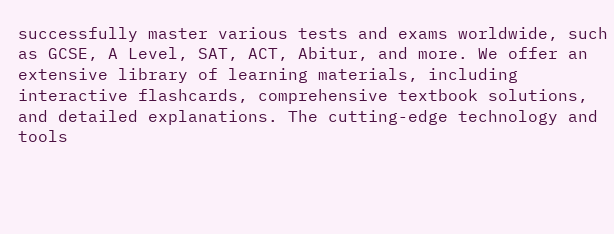successfully master various tests and exams worldwide, such as GCSE, A Level, SAT, ACT, Abitur, and more. We offer an extensive library of learning materials, including interactive flashcards, comprehensive textbook solutions, and detailed explanations. The cutting-edge technology and tools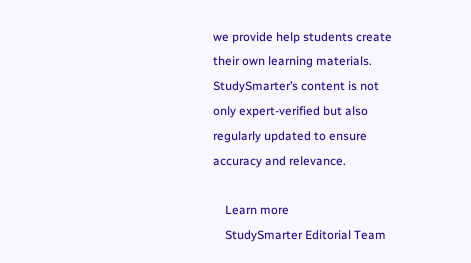we provide help students create their own learning materials. StudySmarter’s content is not only expert-verified but also regularly updated to ensure accuracy and relevance.

    Learn more
    StudySmarter Editorial Team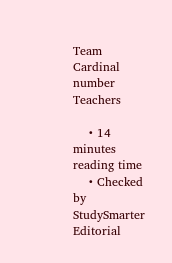Team Cardinal number Teachers

    • 14 minutes reading time
    • Checked by StudySmarter Editorial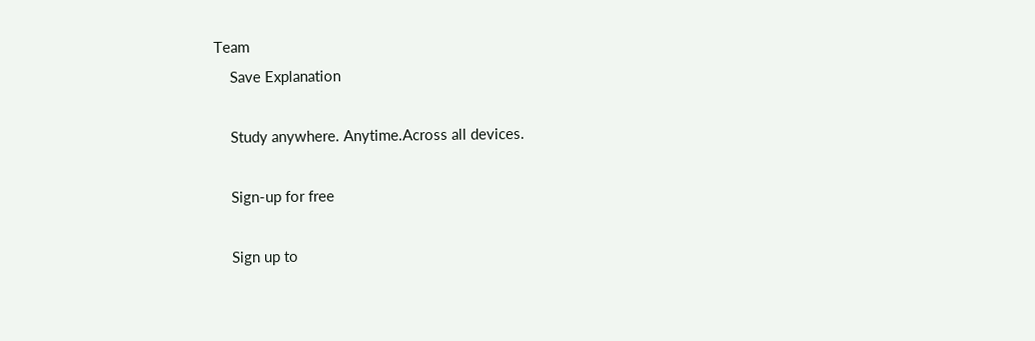Team
    Save Explanation

    Study anywhere. Anytime.Across all devices.

    Sign-up for free

    Sign up to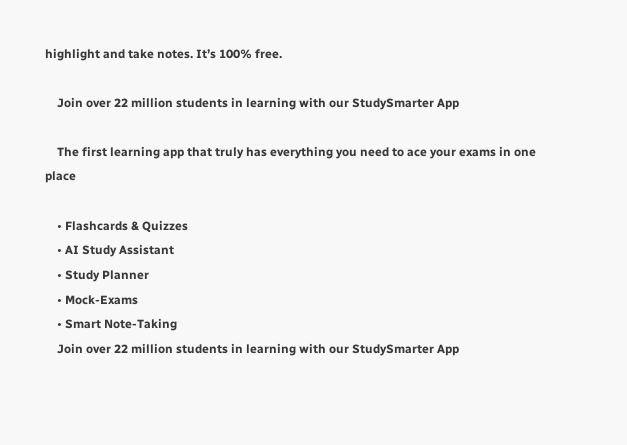highlight and take notes. It’s 100% free.

    Join over 22 million students in learning with our StudySmarter App

    The first learning app that truly has everything you need to ace your exams in one place

    • Flashcards & Quizzes
    • AI Study Assistant
    • Study Planner
    • Mock-Exams
    • Smart Note-Taking
    Join over 22 million students in learning with our StudySmarter App